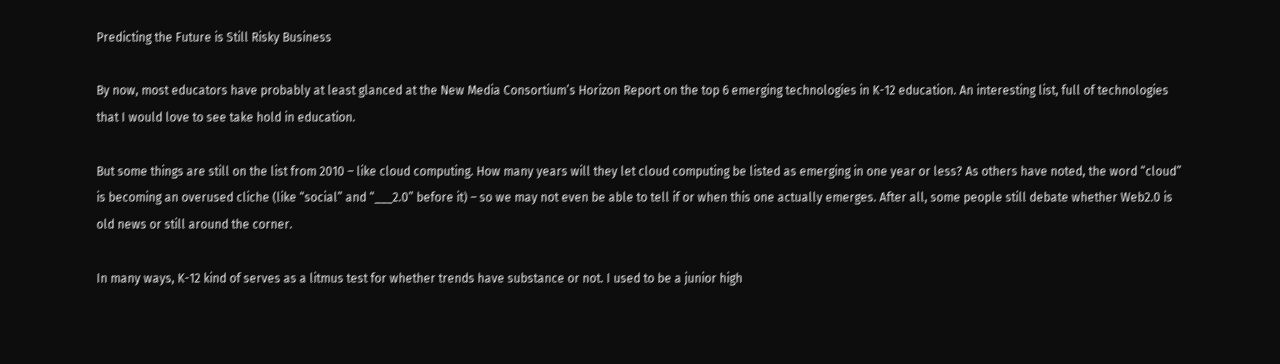Predicting the Future is Still Risky Business

By now, most educators have probably at least glanced at the New Media Consortium’s Horizon Report on the top 6 emerging technologies in K-12 education. An interesting list, full of technologies that I would love to see take hold in education.

But some things are still on the list from 2010 – like cloud computing. How many years will they let cloud computing be listed as emerging in one year or less? As others have noted, the word “cloud” is becoming an overused cliche (like “social” and “___2.0” before it) – so we may not even be able to tell if or when this one actually emerges. After all, some people still debate whether Web2.0 is old news or still around the corner.

In many ways, K-12 kind of serves as a litmus test for whether trends have substance or not. I used to be a junior high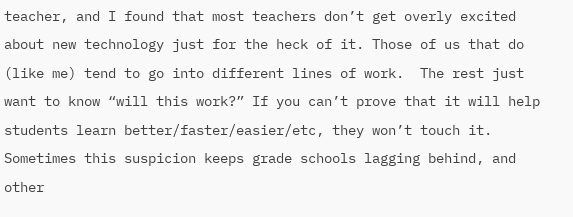teacher, and I found that most teachers don’t get overly excited about new technology just for the heck of it. Those of us that do (like me) tend to go into different lines of work.  The rest just want to know “will this work?” If you can’t prove that it will help students learn better/faster/easier/etc, they won’t touch it. Sometimes this suspicion keeps grade schools lagging behind, and other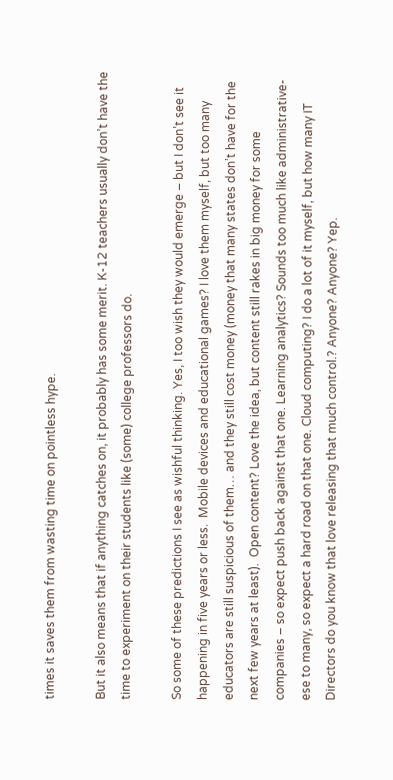times it saves them from wasting time on pointless hype.

But it also means that if anything catches on, it probably has some merit. K-12 teachers usually don’t have the time to experiment on their students like (some) college professors do.

So some of these predictions I see as wishful thinking. Yes, I too wish they would emerge – but I don’t see it happening in five years or less.  Mobile devices and educational games? I love them myself, but too many educators are still suspicious of them… and they still cost money (money that many states don’t have for the next few years at least).  Open content? Love the idea, but content still rakes in big money for some companies – so expect push back against that one. Learning analytics? Sounds too much like administrative-ese to many, so expect a hard road on that one. Cloud computing? I do a lot of it myself, but how many IT Directors do you know that love releasing that much control.? Anyone? Anyone? Yep.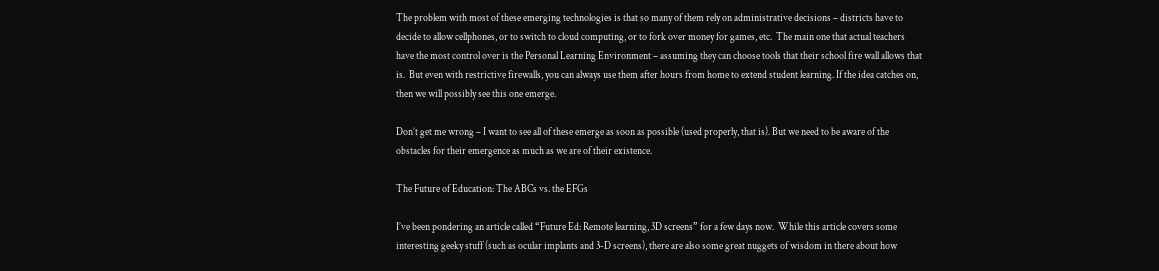The problem with most of these emerging technologies is that so many of them rely on administrative decisions – districts have to decide to allow cellphones, or to switch to cloud computing, or to fork over money for games, etc.  The main one that actual teachers have the most control over is the Personal Learning Environment – assuming they can choose tools that their school fire wall allows that is.  But even with restrictive firewalls, you can always use them after hours from home to extend student learning. If the idea catches on, then we will possibly see this one emerge.

Don’t get me wrong – I want to see all of these emerge as soon as possible (used properly, that is). But we need to be aware of the obstacles for their emergence as much as we are of their existence.

The Future of Education: The ABCs vs. the EFGs

I’ve been pondering an article called “Future Ed: Remote learning, 3D screens” for a few days now.  While this article covers some interesting geeky stuff (such as ocular implants and 3-D screens), there are also some great nuggets of wisdom in there about how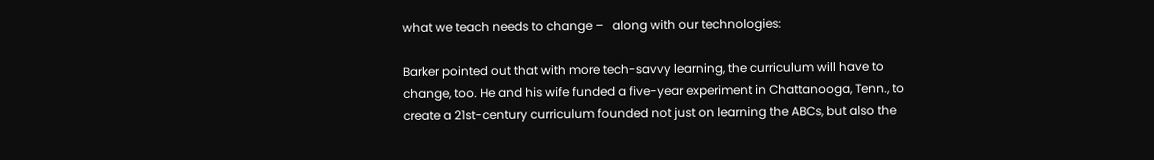what we teach needs to change –   along with our technologies:

Barker pointed out that with more tech-savvy learning, the curriculum will have to change, too. He and his wife funded a five-year experiment in Chattanooga, Tenn., to create a 21st-century curriculum founded not just on learning the ABCs, but also the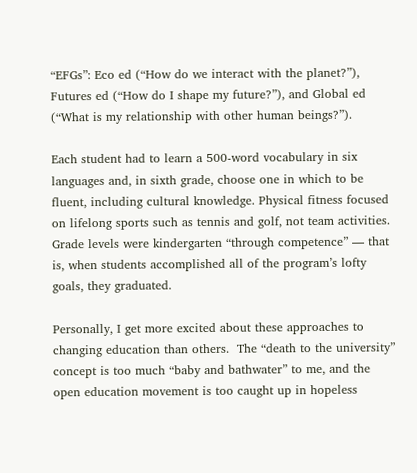“EFGs”: Eco ed (“How do we interact with the planet?”), Futures ed (“How do I shape my future?”), and Global ed (“What is my relationship with other human beings?”).

Each student had to learn a 500-word vocabulary in six languages and, in sixth grade, choose one in which to be fluent, including cultural knowledge. Physical fitness focused on lifelong sports such as tennis and golf, not team activities. Grade levels were kindergarten “through competence” — that is, when students accomplished all of the program’s lofty goals, they graduated.

Personally, I get more excited about these approaches to changing education than others.  The “death to the university” concept is too much “baby and bathwater” to me, and the open education movement is too caught up in hopeless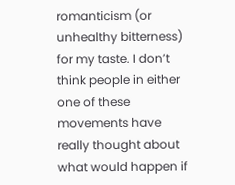romanticism (or unhealthy bitterness) for my taste. I don’t think people in either one of these movements have really thought about what would happen if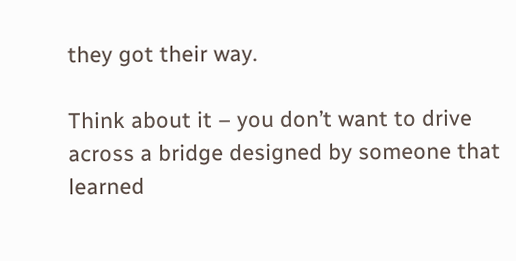they got their way.

Think about it – you don’t want to drive across a bridge designed by someone that learned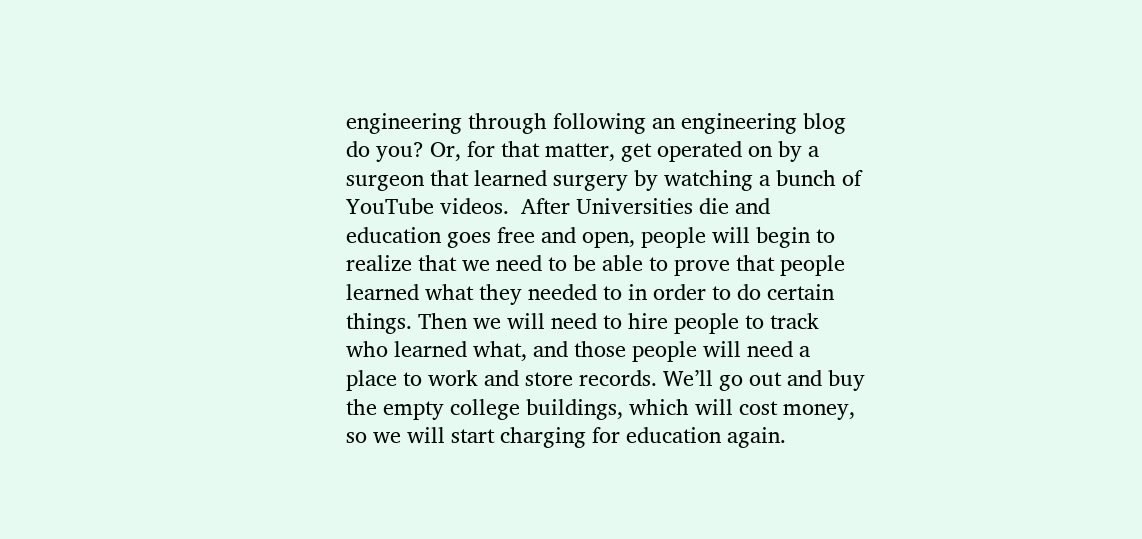engineering through following an engineering blog do you? Or, for that matter, get operated on by a surgeon that learned surgery by watching a bunch of YouTube videos.  After Universities die and education goes free and open, people will begin to realize that we need to be able to prove that people learned what they needed to in order to do certain things. Then we will need to hire people to track who learned what, and those people will need a place to work and store records. We’ll go out and buy the empty college buildings, which will cost money, so we will start charging for education again.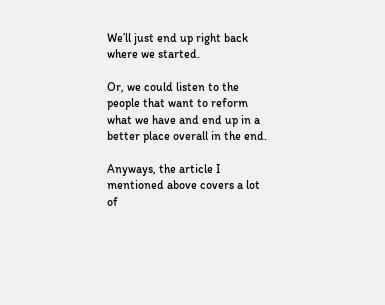We’ll just end up right back where we started.

Or, we could listen to the people that want to reform what we have and end up in a better place overall in the end.

Anyways, the article I mentioned above covers a lot of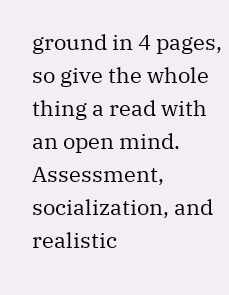ground in 4 pages, so give the whole thing a read with an open mind. Assessment, socialization, and realistic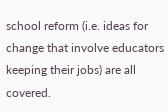school reform (i.e. ideas for change that involve educators keeping their jobs) are all covered.